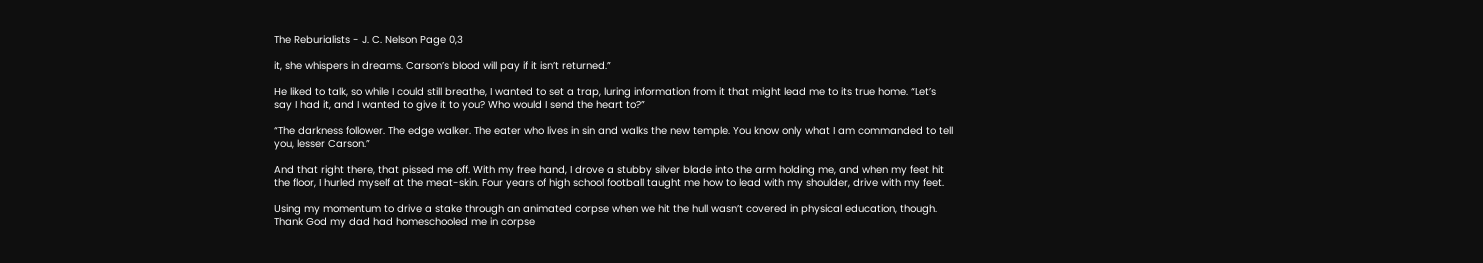The Reburialists - J. C. Nelson Page 0,3

it, she whispers in dreams. Carson’s blood will pay if it isn’t returned.”

He liked to talk, so while I could still breathe, I wanted to set a trap, luring information from it that might lead me to its true home. “Let’s say I had it, and I wanted to give it to you? Who would I send the heart to?”

“The darkness follower. The edge walker. The eater who lives in sin and walks the new temple. You know only what I am commanded to tell you, lesser Carson.”

And that right there, that pissed me off. With my free hand, I drove a stubby silver blade into the arm holding me, and when my feet hit the floor, I hurled myself at the meat-skin. Four years of high school football taught me how to lead with my shoulder, drive with my feet.

Using my momentum to drive a stake through an animated corpse when we hit the hull wasn’t covered in physical education, though. Thank God my dad had homeschooled me in corpse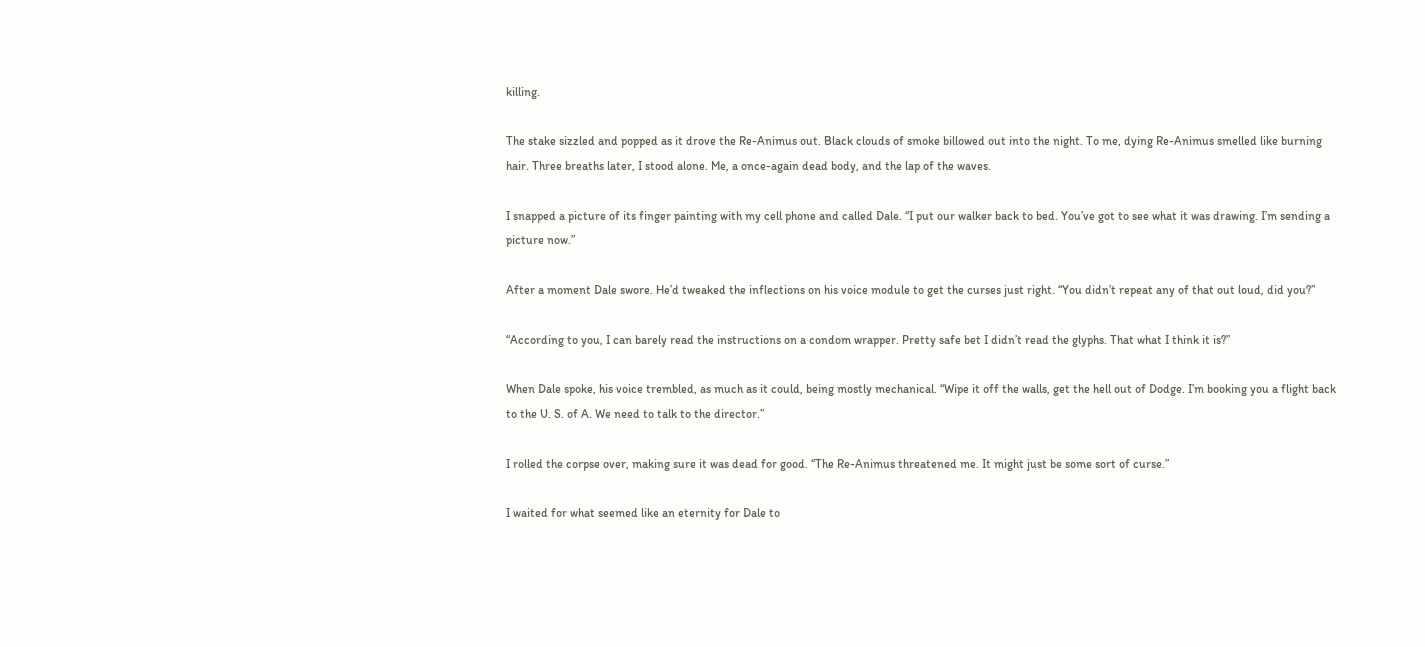killing.

The stake sizzled and popped as it drove the Re-Animus out. Black clouds of smoke billowed out into the night. To me, dying Re-Animus smelled like burning hair. Three breaths later, I stood alone. Me, a once-again dead body, and the lap of the waves.

I snapped a picture of its finger painting with my cell phone and called Dale. “I put our walker back to bed. You’ve got to see what it was drawing. I’m sending a picture now.”

After a moment Dale swore. He’d tweaked the inflections on his voice module to get the curses just right. “You didn’t repeat any of that out loud, did you?”

“According to you, I can barely read the instructions on a condom wrapper. Pretty safe bet I didn’t read the glyphs. That what I think it is?”

When Dale spoke, his voice trembled, as much as it could, being mostly mechanical. “Wipe it off the walls, get the hell out of Dodge. I’m booking you a flight back to the U. S. of A. We need to talk to the director.”

I rolled the corpse over, making sure it was dead for good. “The Re-Animus threatened me. It might just be some sort of curse.”

I waited for what seemed like an eternity for Dale to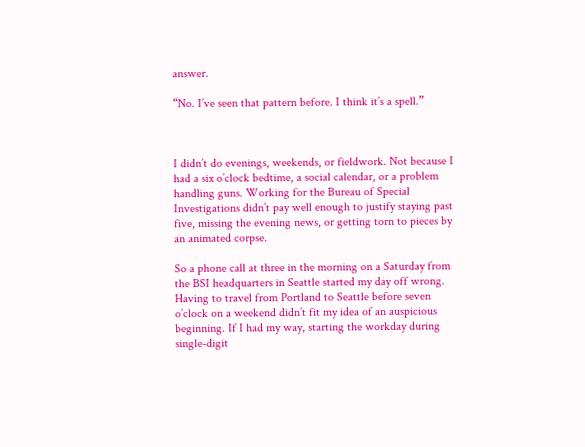answer.

“No. I’ve seen that pattern before. I think it’s a spell.”



I didn’t do evenings, weekends, or fieldwork. Not because I had a six o’clock bedtime, a social calendar, or a problem handling guns. Working for the Bureau of Special Investigations didn’t pay well enough to justify staying past five, missing the evening news, or getting torn to pieces by an animated corpse.

So a phone call at three in the morning on a Saturday from the BSI headquarters in Seattle started my day off wrong. Having to travel from Portland to Seattle before seven o’clock on a weekend didn’t fit my idea of an auspicious beginning. If I had my way, starting the workday during single-digit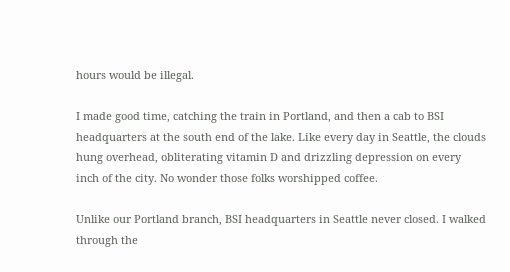hours would be illegal.

I made good time, catching the train in Portland, and then a cab to BSI headquarters at the south end of the lake. Like every day in Seattle, the clouds hung overhead, obliterating vitamin D and drizzling depression on every inch of the city. No wonder those folks worshipped coffee.

Unlike our Portland branch, BSI headquarters in Seattle never closed. I walked through the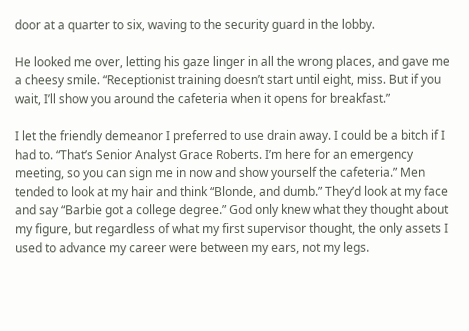door at a quarter to six, waving to the security guard in the lobby.

He looked me over, letting his gaze linger in all the wrong places, and gave me a cheesy smile. “Receptionist training doesn’t start until eight, miss. But if you wait, I’ll show you around the cafeteria when it opens for breakfast.”

I let the friendly demeanor I preferred to use drain away. I could be a bitch if I had to. “That’s Senior Analyst Grace Roberts. I’m here for an emergency meeting, so you can sign me in now and show yourself the cafeteria.” Men tended to look at my hair and think “Blonde, and dumb.” They’d look at my face and say “Barbie got a college degree.” God only knew what they thought about my figure, but regardless of what my first supervisor thought, the only assets I used to advance my career were between my ears, not my legs.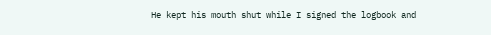He kept his mouth shut while I signed the logbook and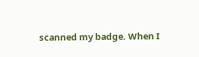scanned my badge. When I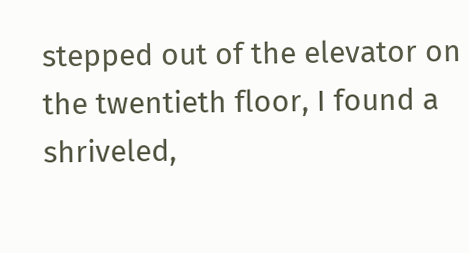stepped out of the elevator on the twentieth floor, I found a shriveled,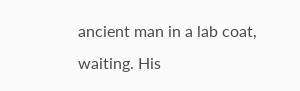ancient man in a lab coat, waiting. His